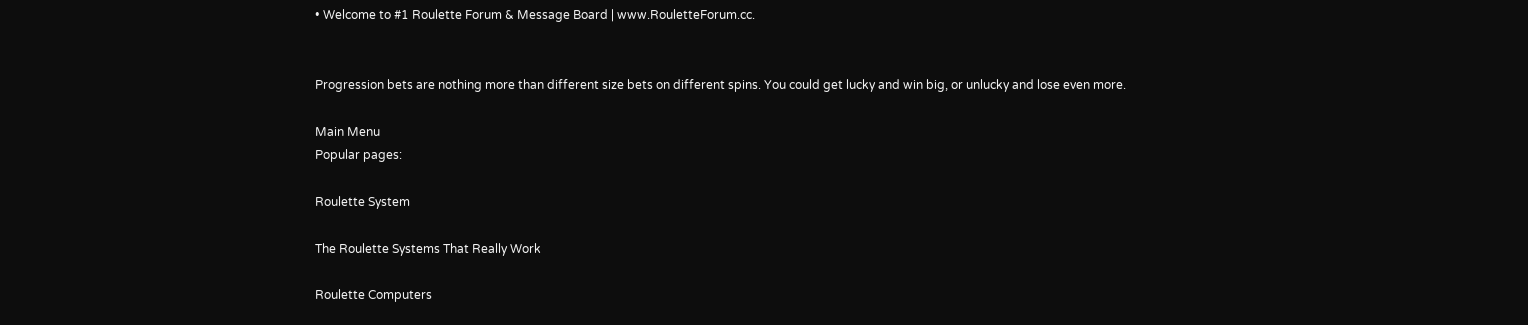• Welcome to #1 Roulette Forum & Message Board | www.RouletteForum.cc.


Progression bets are nothing more than different size bets on different spins. You could get lucky and win big, or unlucky and lose even more.

Main Menu
Popular pages:

Roulette System

The Roulette Systems That Really Work

Roulette Computers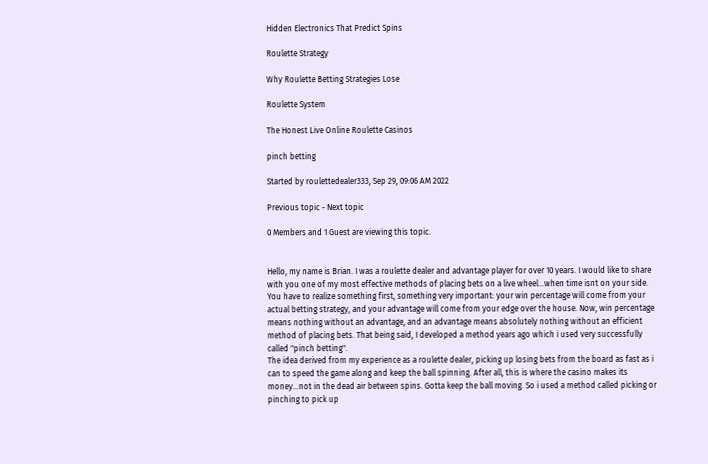Hidden Electronics That Predict Spins

Roulette Strategy

Why Roulette Betting Strategies Lose

Roulette System

The Honest Live Online Roulette Casinos

pinch betting

Started by roulettedealer333, Sep 29, 09:06 AM 2022

Previous topic - Next topic

0 Members and 1 Guest are viewing this topic.


Hello, my name is Brian. I was a roulette dealer and advantage player for over 10 years. I would like to share with you one of my most effective methods of placing bets on a live wheel...when time isnt on your side.
You have to realize something first, something very important: your win percentage will come from your actual betting strategy, and your advantage will come from your edge over the house. Now, win percentage means nothing without an advantage, and an advantage means absolutely nothing without an efficient method of placing bets. That being said, I developed a method years ago which i used very successfully called "pinch betting".
The idea derived from my experience as a roulette dealer, picking up losing bets from the board as fast as i can to speed the game along and keep the ball spinning. After all, this is where the casino makes its money...not in the dead air between spins. Gotta keep the ball moving. So i used a method called picking or pinching to pick up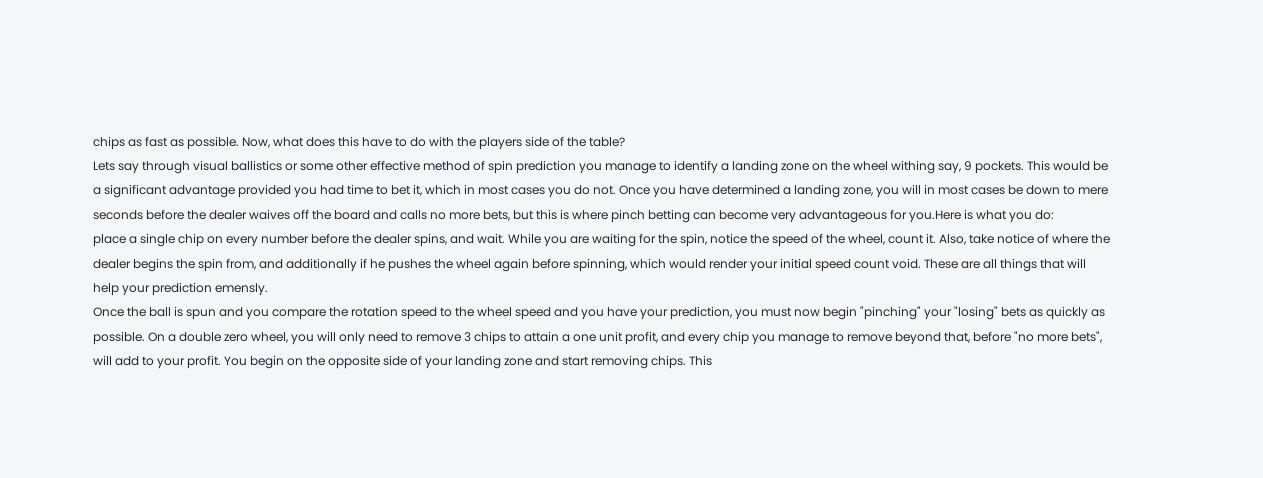chips as fast as possible. Now, what does this have to do with the players side of the table?
Lets say through visual ballistics or some other effective method of spin prediction you manage to identify a landing zone on the wheel withing say, 9 pockets. This would be a significant advantage provided you had time to bet it, which in most cases you do not. Once you have determined a landing zone, you will in most cases be down to mere seconds before the dealer waives off the board and calls no more bets, but this is where pinch betting can become very advantageous for you.Here is what you do:
place a single chip on every number before the dealer spins, and wait. While you are waiting for the spin, notice the speed of the wheel, count it. Also, take notice of where the dealer begins the spin from, and additionally if he pushes the wheel again before spinning, which would render your initial speed count void. These are all things that will help your prediction emensly.
Once the ball is spun and you compare the rotation speed to the wheel speed and you have your prediction, you must now begin "pinching" your "losing" bets as quickly as possible. On a double zero wheel, you will only need to remove 3 chips to attain a one unit profit, and every chip you manage to remove beyond that, before "no more bets", will add to your profit. You begin on the opposite side of your landing zone and start removing chips. This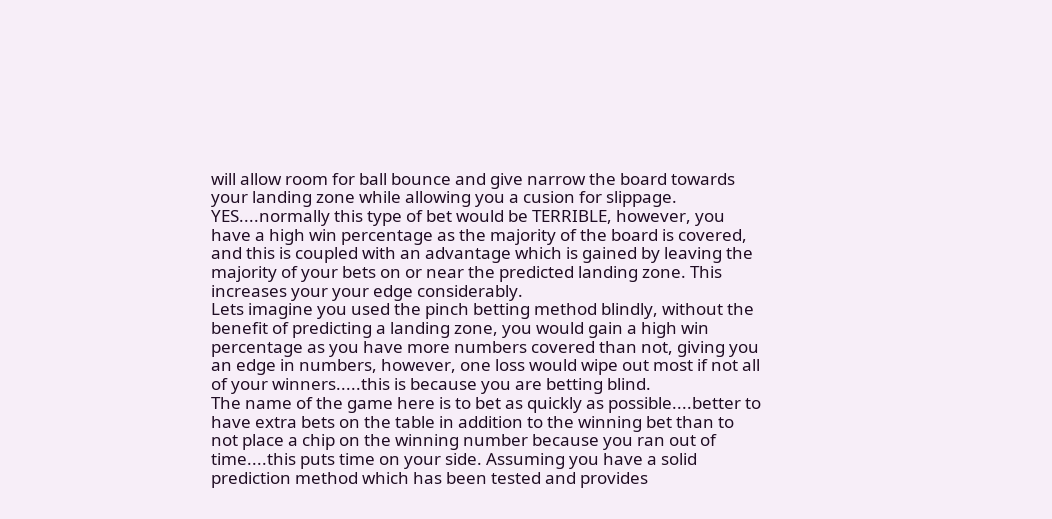will allow room for ball bounce and give narrow the board towards your landing zone while allowing you a cusion for slippage.
YES....normally this type of bet would be TERRIBLE, however, you have a high win percentage as the majority of the board is covered, and this is coupled with an advantage which is gained by leaving the majority of your bets on or near the predicted landing zone. This increases your your edge considerably.
Lets imagine you used the pinch betting method blindly, without the benefit of predicting a landing zone, you would gain a high win percentage as you have more numbers covered than not, giving you an edge in numbers, however, one loss would wipe out most if not all of your winners.....this is because you are betting blind.
The name of the game here is to bet as quickly as possible....better to have extra bets on the table in addition to the winning bet than to not place a chip on the winning number because you ran out of time....this puts time on your side. Assuming you have a solid prediction method which has been tested and provides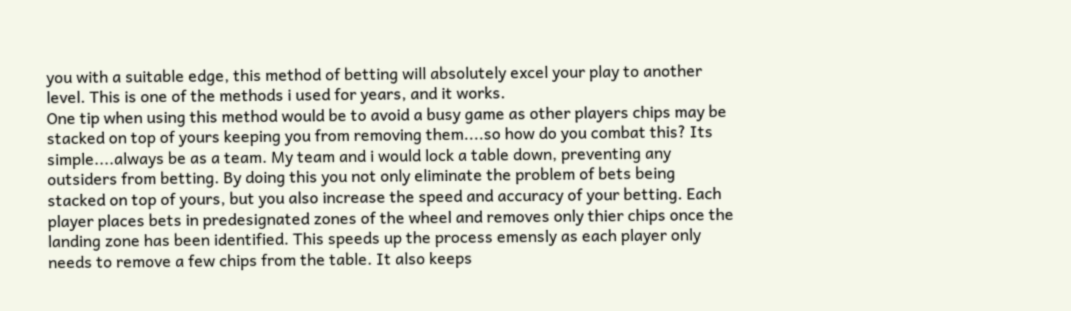you with a suitable edge, this method of betting will absolutely excel your play to another level. This is one of the methods i used for years, and it works.
One tip when using this method would be to avoid a busy game as other players chips may be stacked on top of yours keeping you from removing them....so how do you combat this? Its simple....always be as a team. My team and i would lock a table down, preventing any outsiders from betting. By doing this you not only eliminate the problem of bets being stacked on top of yours, but you also increase the speed and accuracy of your betting. Each player places bets in predesignated zones of the wheel and removes only thier chips once the landing zone has been identified. This speeds up the process emensly as each player only needs to remove a few chips from the table. It also keeps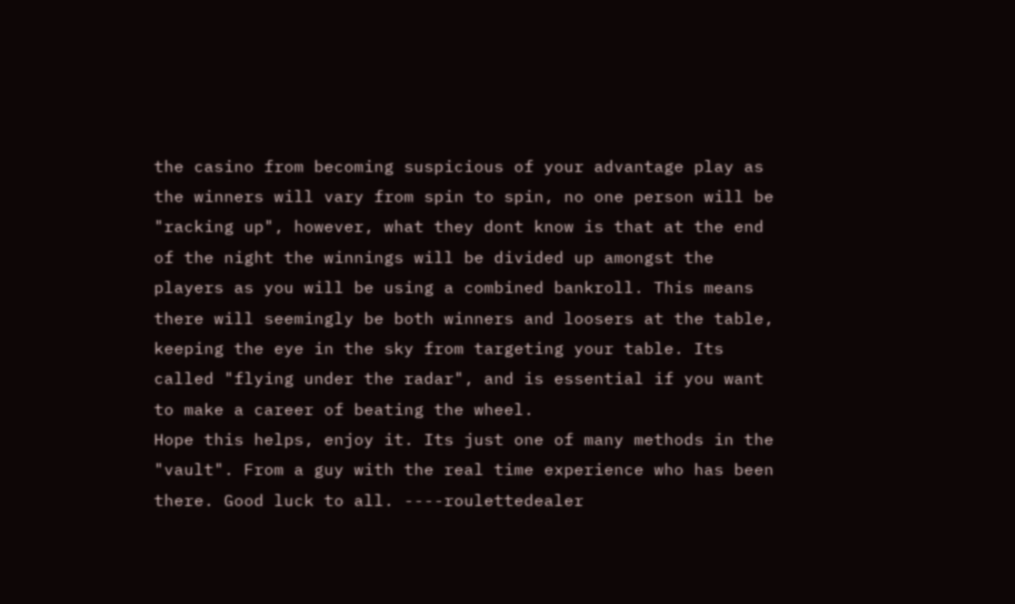the casino from becoming suspicious of your advantage play as the winners will vary from spin to spin, no one person will be "racking up", however, what they dont know is that at the end of the night the winnings will be divided up amongst the players as you will be using a combined bankroll. This means there will seemingly be both winners and loosers at the table, keeping the eye in the sky from targeting your table. Its called "flying under the radar", and is essential if you want to make a career of beating the wheel.
Hope this helps, enjoy it. Its just one of many methods in the "vault". From a guy with the real time experience who has been there. Good luck to all. ----roulettedealer